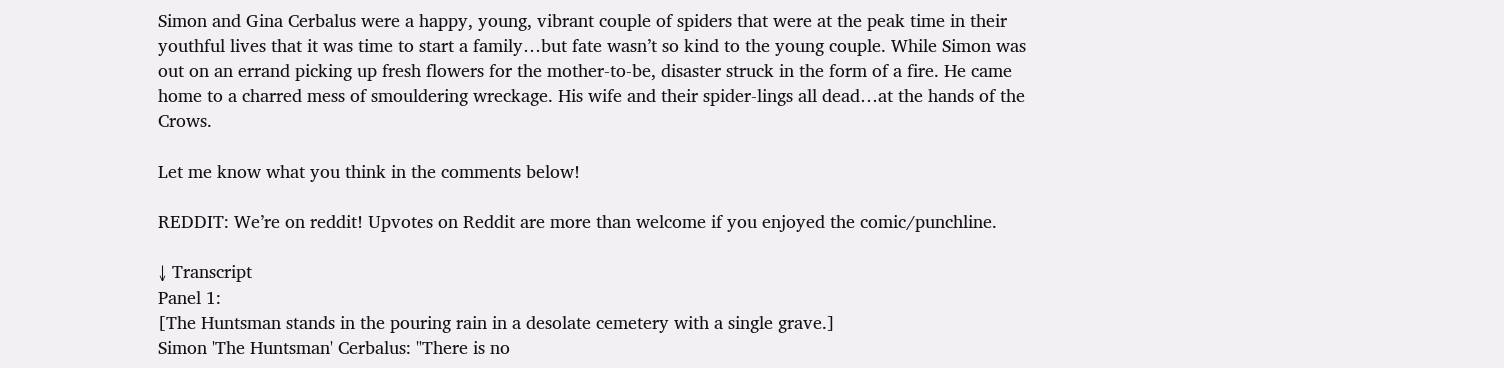Simon and Gina Cerbalus were a happy, young, vibrant couple of spiders that were at the peak time in their youthful lives that it was time to start a family…but fate wasn’t so kind to the young couple. While Simon was out on an errand picking up fresh flowers for the mother-to-be, disaster struck in the form of a fire. He came home to a charred mess of smouldering wreckage. His wife and their spider-lings all dead…at the hands of the Crows.

Let me know what you think in the comments below!

REDDIT: We’re on reddit! Upvotes on Reddit are more than welcome if you enjoyed the comic/punchline.

↓ Transcript
Panel 1:
[The Huntsman stands in the pouring rain in a desolate cemetery with a single grave.]
Simon 'The Huntsman' Cerbalus: "There is no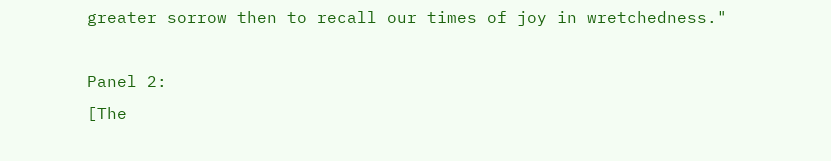greater sorrow then to recall our times of joy in wretchedness."

Panel 2:
[The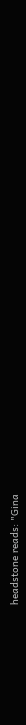headstone reads: "Gina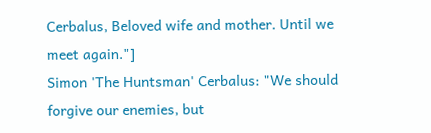Cerbalus, Beloved wife and mother. Until we meet again."]
Simon 'The Huntsman' Cerbalus: "We should forgive our enemies, but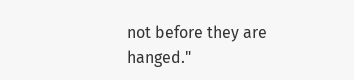not before they are hanged."